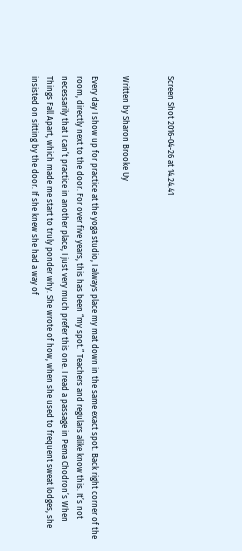Screen Shot 2016-04-26 at 14.24.41


Written by Sharon Brooke Uy

Every day I show up for practice at the yoga studio, I always place my mat down in the same exact spot. Back right corner of the room, directly next to the door. For over five years, this has been “my spot.” Teachers and regulars alike know this. It’s not necessarily that I can’t practice in another place, I just very much prefer this one. I read a passage in Pema Chodron’s When Things Fall Apart, which made me start to truly ponder why. She wrote of how, when she used to frequent sweat lodges, she insisted on sitting by the door. If she knew she had a way of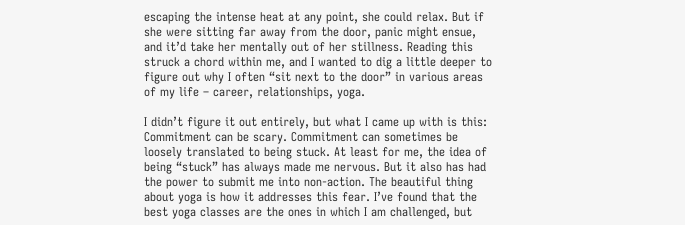escaping the intense heat at any point, she could relax. But if she were sitting far away from the door, panic might ensue, and it’d take her mentally out of her stillness. Reading this struck a chord within me, and I wanted to dig a little deeper to figure out why I often “sit next to the door” in various areas of my life – career, relationships, yoga.

I didn’t figure it out entirely, but what I came up with is this: Commitment can be scary. Commitment can sometimes be loosely translated to being stuck. At least for me, the idea of being “stuck” has always made me nervous. But it also has had the power to submit me into non-action. The beautiful thing about yoga is how it addresses this fear. I’ve found that the best yoga classes are the ones in which I am challenged, but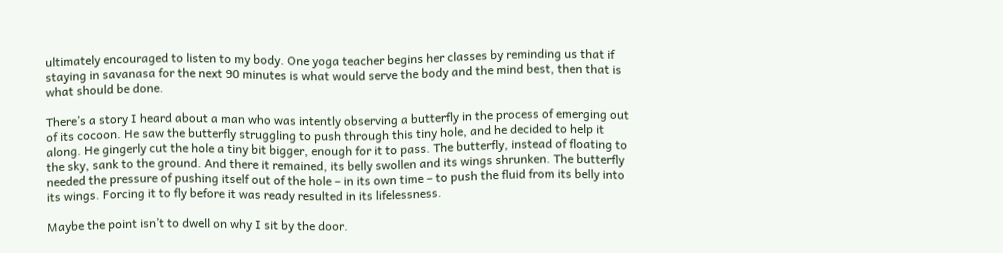ultimately encouraged to listen to my body. One yoga teacher begins her classes by reminding us that if staying in savanasa for the next 90 minutes is what would serve the body and the mind best, then that is what should be done.

There’s a story I heard about a man who was intently observing a butterfly in the process of emerging out of its cocoon. He saw the butterfly struggling to push through this tiny hole, and he decided to help it along. He gingerly cut the hole a tiny bit bigger, enough for it to pass. The butterfly, instead of floating to the sky, sank to the ground. And there it remained, its belly swollen and its wings shrunken. The butterfly needed the pressure of pushing itself out of the hole – in its own time – to push the fluid from its belly into its wings. Forcing it to fly before it was ready resulted in its lifelessness.

Maybe the point isn’t to dwell on why I sit by the door.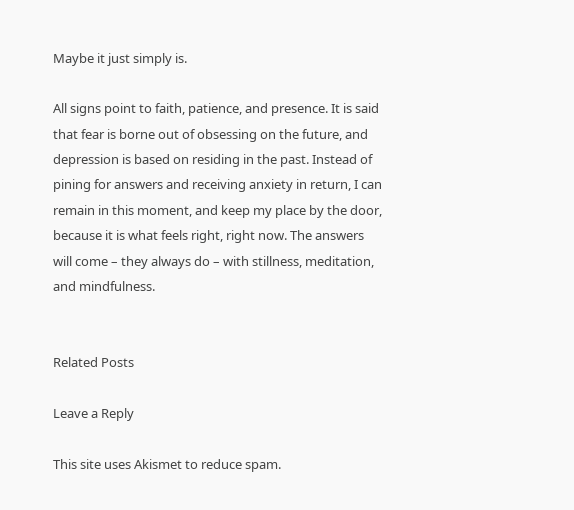Maybe it just simply is.

All signs point to faith, patience, and presence. It is said that fear is borne out of obsessing on the future, and depression is based on residing in the past. Instead of pining for answers and receiving anxiety in return, I can remain in this moment, and keep my place by the door, because it is what feels right, right now. The answers will come – they always do – with stillness, meditation, and mindfulness.


Related Posts

Leave a Reply

This site uses Akismet to reduce spam.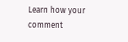Learn how your comment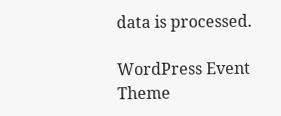data is processed.

WordPress Event Theme